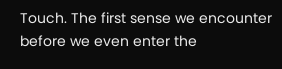Touch. The first sense we encounter before we even enter the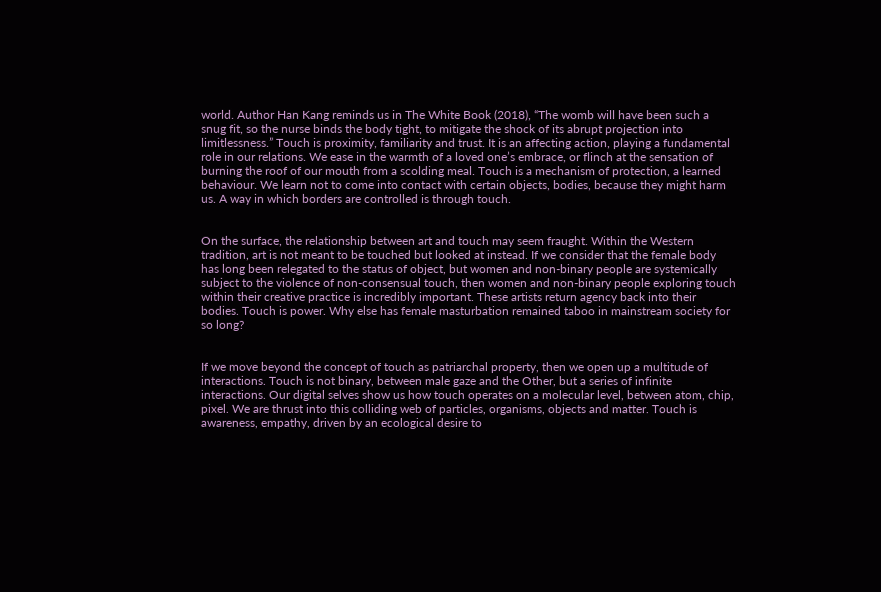world. Author Han Kang reminds us in The White Book (2018), “The womb will have been such a snug fit, so the nurse binds the body tight, to mitigate the shock of its abrupt projection into limitlessness.” Touch is proximity, familiarity and trust. It is an affecting action, playing a fundamental role in our relations. We ease in the warmth of a loved one’s embrace, or flinch at the sensation of burning the roof of our mouth from a scolding meal. Touch is a mechanism of protection, a learned behaviour. We learn not to come into contact with certain objects, bodies, because they might harm us. A way in which borders are controlled is through touch.


On the surface, the relationship between art and touch may seem fraught. Within the Western tradition, art is not meant to be touched but looked at instead. If we consider that the female body has long been relegated to the status of object, but women and non-binary people are systemically subject to the violence of non-consensual touch, then women and non-binary people exploring touch within their creative practice is incredibly important. These artists return agency back into their bodies. Touch is power. Why else has female masturbation remained taboo in mainstream society for so long?


If we move beyond the concept of touch as patriarchal property, then we open up a multitude of interactions. Touch is not binary, between male gaze and the Other, but a series of infinite interactions. Our digital selves show us how touch operates on a molecular level, between atom, chip, pixel. We are thrust into this colliding web of particles, organisms, objects and matter. Touch is awareness, empathy, driven by an ecological desire to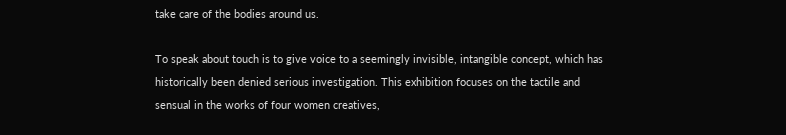take care of the bodies around us.

To speak about touch is to give voice to a seemingly invisible, intangible concept, which has historically been denied serious investigation. This exhibition focuses on the tactile and sensual in the works of four women creatives,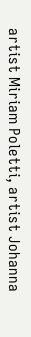artist Miriam Poletti, artist Johanna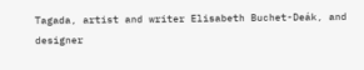Tagada, artist and writer Elisabeth Buchet-Deák, and designer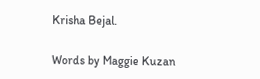Krisha Bejal.

Words by Maggie Kuzan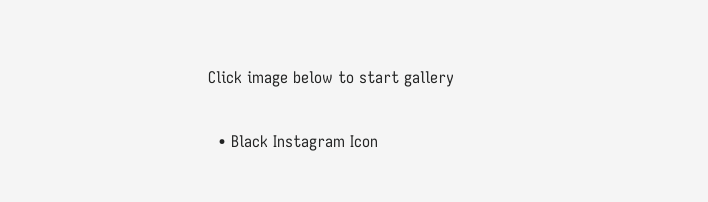Click image below to start gallery

  • Black Instagram Icon